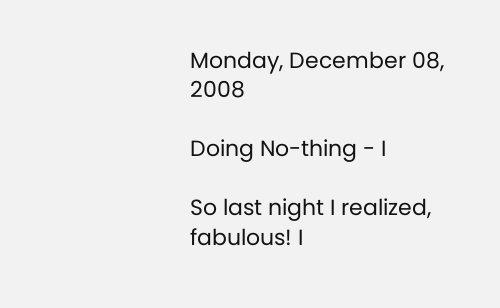Monday, December 08, 2008

Doing No-thing - I

So last night I realized, fabulous! I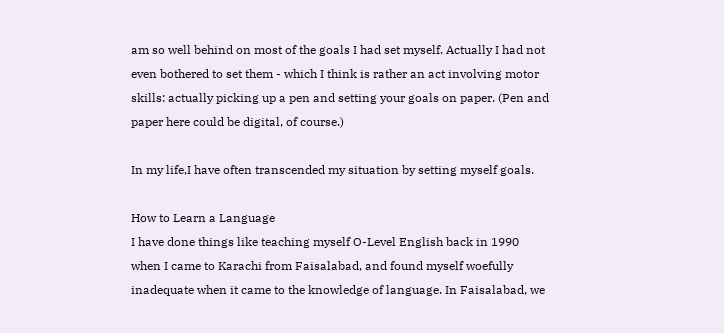am so well behind on most of the goals I had set myself. Actually I had not even bothered to set them - which I think is rather an act involving motor skills: actually picking up a pen and setting your goals on paper. (Pen and paper here could be digital, of course.)

In my life,I have often transcended my situation by setting myself goals.

How to Learn a Language
I have done things like teaching myself O-Level English back in 1990 when I came to Karachi from Faisalabad, and found myself woefully inadequate when it came to the knowledge of language. In Faisalabad, we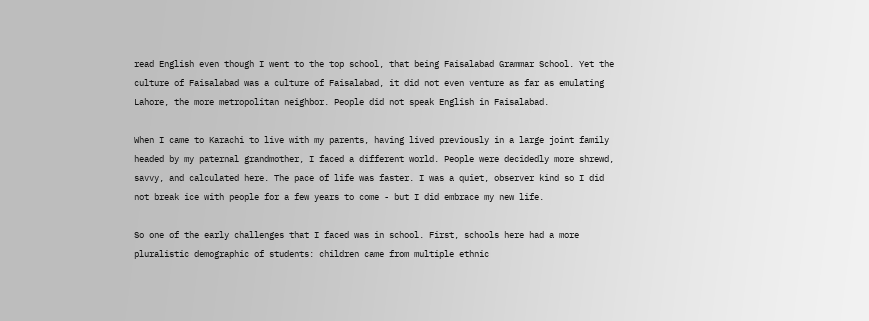read English even though I went to the top school, that being Faisalabad Grammar School. Yet the culture of Faisalabad was a culture of Faisalabad, it did not even venture as far as emulating Lahore, the more metropolitan neighbor. People did not speak English in Faisalabad.

When I came to Karachi to live with my parents, having lived previously in a large joint family headed by my paternal grandmother, I faced a different world. People were decidedly more shrewd, savvy, and calculated here. The pace of life was faster. I was a quiet, observer kind so I did not break ice with people for a few years to come - but I did embrace my new life.

So one of the early challenges that I faced was in school. First, schools here had a more pluralistic demographic of students: children came from multiple ethnic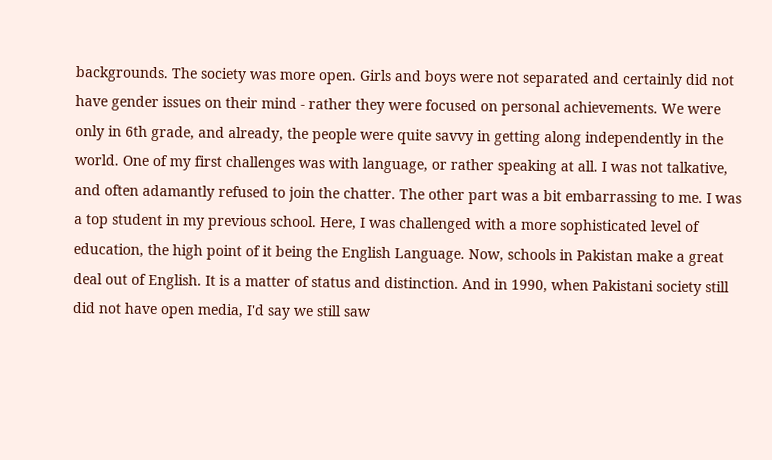backgrounds. The society was more open. Girls and boys were not separated and certainly did not have gender issues on their mind - rather they were focused on personal achievements. We were only in 6th grade, and already, the people were quite savvy in getting along independently in the world. One of my first challenges was with language, or rather speaking at all. I was not talkative, and often adamantly refused to join the chatter. The other part was a bit embarrassing to me. I was a top student in my previous school. Here, I was challenged with a more sophisticated level of education, the high point of it being the English Language. Now, schools in Pakistan make a great deal out of English. It is a matter of status and distinction. And in 1990, when Pakistani society still did not have open media, I'd say we still saw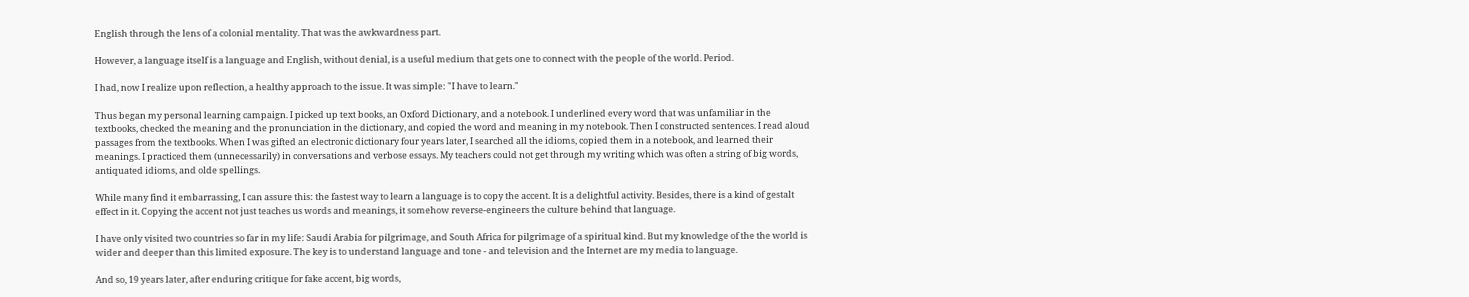English through the lens of a colonial mentality. That was the awkwardness part.

However, a language itself is a language and English, without denial, is a useful medium that gets one to connect with the people of the world. Period.

I had, now I realize upon reflection, a healthy approach to the issue. It was simple: "I have to learn."

Thus began my personal learning campaign. I picked up text books, an Oxford Dictionary, and a notebook. I underlined every word that was unfamiliar in the textbooks, checked the meaning and the pronunciation in the dictionary, and copied the word and meaning in my notebook. Then I constructed sentences. I read aloud passages from the textbooks. When I was gifted an electronic dictionary four years later, I searched all the idioms, copied them in a notebook, and learned their meanings. I practiced them (unnecessarily) in conversations and verbose essays. My teachers could not get through my writing which was often a string of big words, antiquated idioms, and olde spellings.

While many find it embarrassing, I can assure this: the fastest way to learn a language is to copy the accent. It is a delightful activity. Besides, there is a kind of gestalt effect in it. Copying the accent not just teaches us words and meanings, it somehow reverse-engineers the culture behind that language.

I have only visited two countries so far in my life: Saudi Arabia for pilgrimage, and South Africa for pilgrimage of a spiritual kind. But my knowledge of the the world is wider and deeper than this limited exposure. The key is to understand language and tone - and television and the Internet are my media to language.

And so, 19 years later, after enduring critique for fake accent, big words,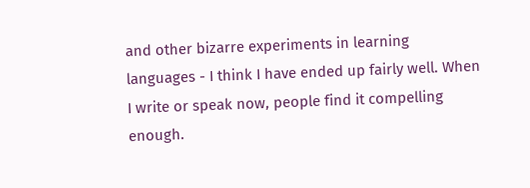and other bizarre experiments in learning languages - I think I have ended up fairly well. When I write or speak now, people find it compelling enough.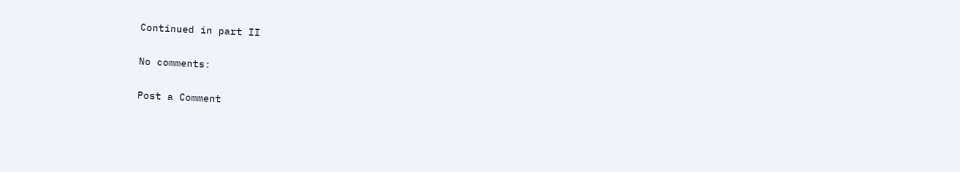Continued in part II

No comments:

Post a Comment